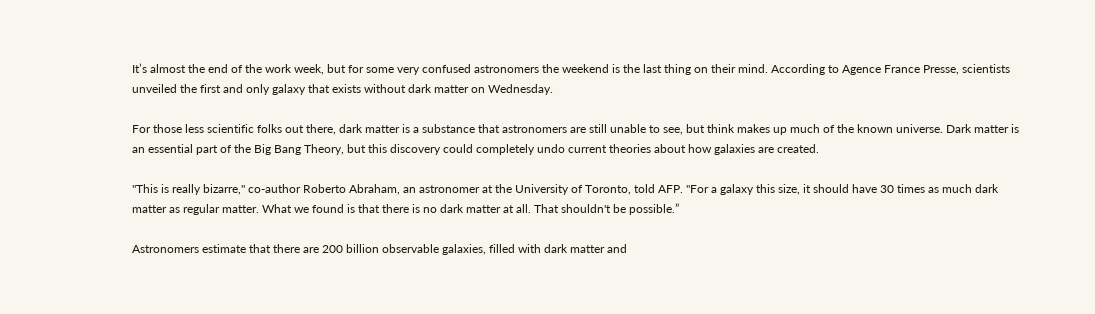It’s almost the end of the work week, but for some very confused astronomers the weekend is the last thing on their mind. According to Agence France Presse, scientists unveiled the first and only galaxy that exists without dark matter on Wednesday.

For those less scientific folks out there, dark matter is a substance that astronomers are still unable to see, but think makes up much of the known universe. Dark matter is an essential part of the Big Bang Theory, but this discovery could completely undo current theories about how galaxies are created.

"This is really bizarre," co-author Roberto Abraham, an astronomer at the University of Toronto, told AFP. "For a galaxy this size, it should have 30 times as much dark matter as regular matter. What we found is that there is no dark matter at all. That shouldn't be possible.”

Astronomers estimate that there are 200 billion observable galaxies, filled with dark matter and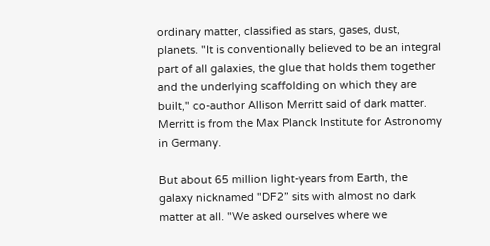ordinary matter, classified as stars, gases, dust, planets. "It is conventionally believed to be an integral part of all galaxies, the glue that holds them together and the underlying scaffolding on which they are built," co-author Allison Merritt said of dark matter. Merritt is from the Max Planck Institute for Astronomy in Germany.

But about 65 million light-years from Earth, the galaxy nicknamed "DF2” sits with almost no dark matter at all. "We asked ourselves where we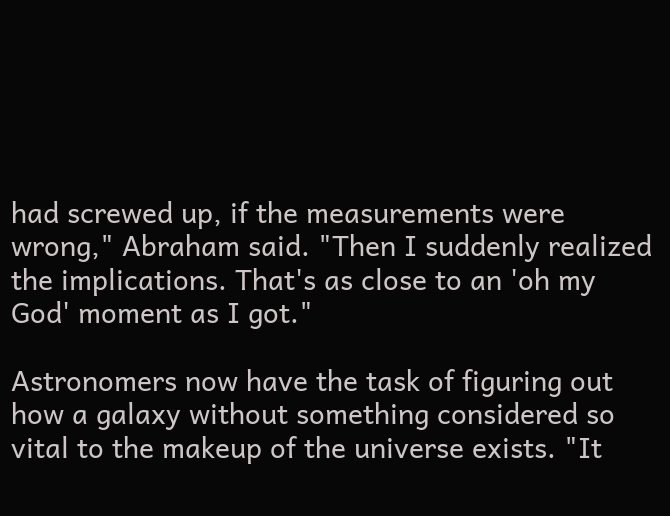had screwed up, if the measurements were wrong," Abraham said. "Then I suddenly realized the implications. That's as close to an 'oh my God' moment as I got."

Astronomers now have the task of figuring out how a galaxy without something considered so vital to the makeup of the universe exists. "It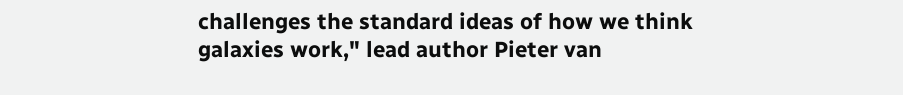challenges the standard ideas of how we think galaxies work," lead author Pieter van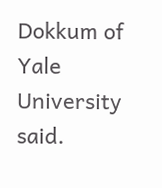Dokkum of Yale University said.